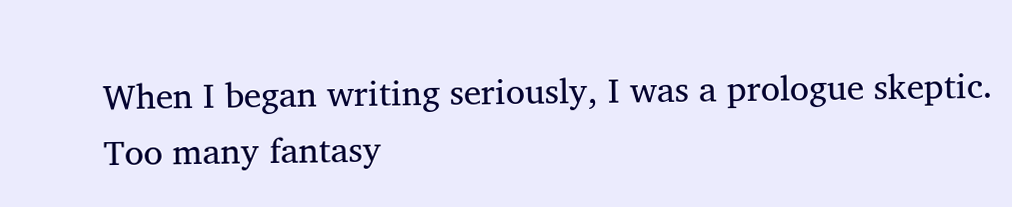When I began writing seriously, I was a prologue skeptic. Too many fantasy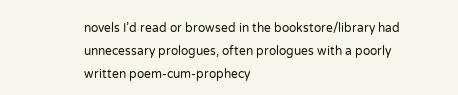novels I’d read or browsed in the bookstore/library had unnecessary prologues, often prologues with a poorly written poem-cum-prophecy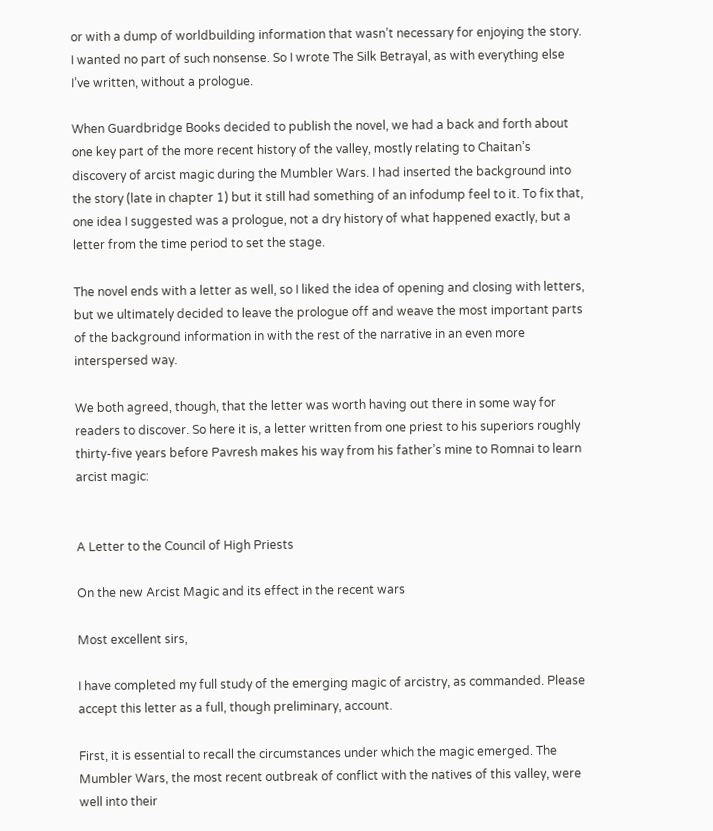or with a dump of worldbuilding information that wasn’t necessary for enjoying the story. I wanted no part of such nonsense. So I wrote The Silk Betrayal, as with everything else I’ve written, without a prologue.

When Guardbridge Books decided to publish the novel, we had a back and forth about one key part of the more recent history of the valley, mostly relating to Chaitan’s discovery of arcist magic during the Mumbler Wars. I had inserted the background into the story (late in chapter 1) but it still had something of an infodump feel to it. To fix that, one idea I suggested was a prologue, not a dry history of what happened exactly, but a letter from the time period to set the stage.

The novel ends with a letter as well, so I liked the idea of opening and closing with letters, but we ultimately decided to leave the prologue off and weave the most important parts of the background information in with the rest of the narrative in an even more interspersed way.

We both agreed, though, that the letter was worth having out there in some way for readers to discover. So here it is, a letter written from one priest to his superiors roughly thirty-five years before Pavresh makes his way from his father’s mine to Romnai to learn arcist magic:


A Letter to the Council of High Priests

On the new Arcist Magic and its effect in the recent wars

Most excellent sirs,

I have completed my full study of the emerging magic of arcistry, as commanded. Please accept this letter as a full, though preliminary, account.

First, it is essential to recall the circumstances under which the magic emerged. The Mumbler Wars, the most recent outbreak of conflict with the natives of this valley, were well into their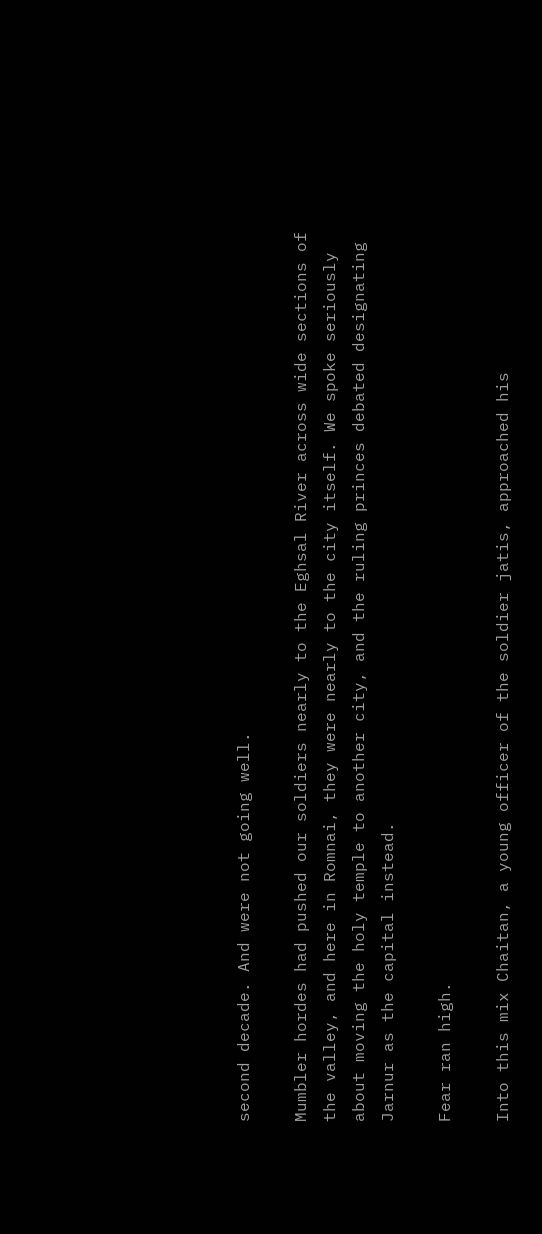second decade. And were not going well.

Mumbler hordes had pushed our soldiers nearly to the Eghsal River across wide sections of the valley, and here in Romnai, they were nearly to the city itself. We spoke seriously about moving the holy temple to another city, and the ruling princes debated designating Jarnur as the capital instead.

Fear ran high.

Into this mix Chaitan, a young officer of the soldier jatis, approached his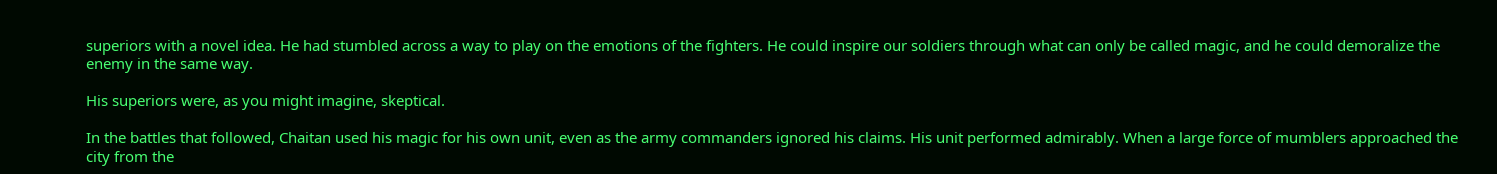superiors with a novel idea. He had stumbled across a way to play on the emotions of the fighters. He could inspire our soldiers through what can only be called magic, and he could demoralize the enemy in the same way.

His superiors were, as you might imagine, skeptical.

In the battles that followed, Chaitan used his magic for his own unit, even as the army commanders ignored his claims. His unit performed admirably. When a large force of mumblers approached the city from the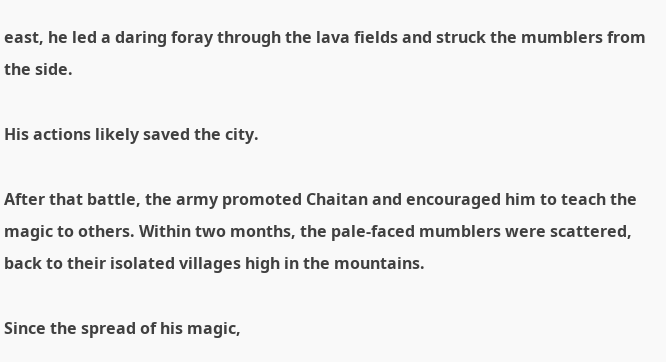east, he led a daring foray through the lava fields and struck the mumblers from the side.

His actions likely saved the city.

After that battle, the army promoted Chaitan and encouraged him to teach the magic to others. Within two months, the pale-faced mumblers were scattered, back to their isolated villages high in the mountains.

Since the spread of his magic,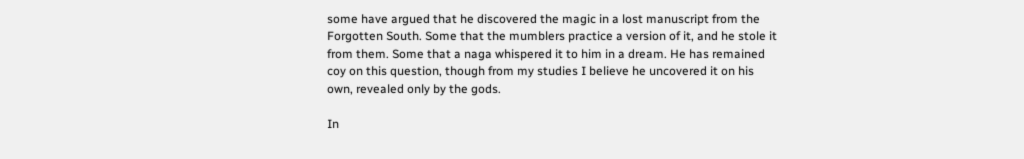some have argued that he discovered the magic in a lost manuscript from the Forgotten South. Some that the mumblers practice a version of it, and he stole it from them. Some that a naga whispered it to him in a dream. He has remained coy on this question, though from my studies I believe he uncovered it on his own, revealed only by the gods.

In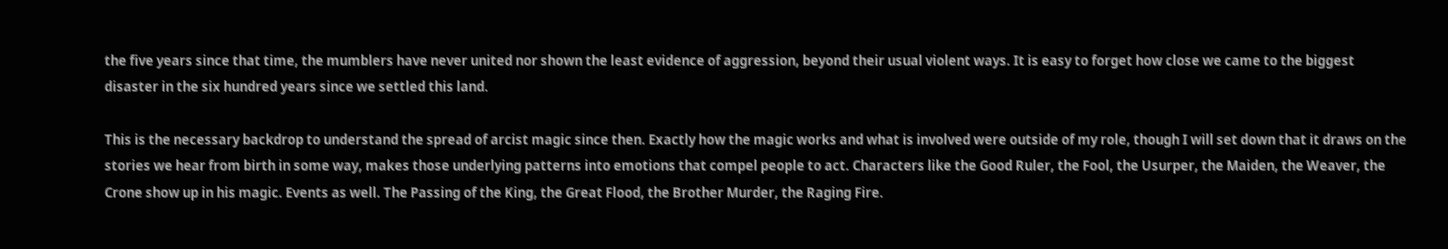the five years since that time, the mumblers have never united nor shown the least evidence of aggression, beyond their usual violent ways. It is easy to forget how close we came to the biggest disaster in the six hundred years since we settled this land.

This is the necessary backdrop to understand the spread of arcist magic since then. Exactly how the magic works and what is involved were outside of my role, though I will set down that it draws on the stories we hear from birth in some way, makes those underlying patterns into emotions that compel people to act. Characters like the Good Ruler, the Fool, the Usurper, the Maiden, the Weaver, the Crone show up in his magic. Events as well. The Passing of the King, the Great Flood, the Brother Murder, the Raging Fire.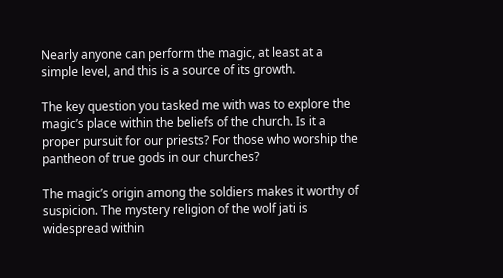Nearly anyone can perform the magic, at least at a simple level, and this is a source of its growth.

The key question you tasked me with was to explore the magic’s place within the beliefs of the church. Is it a proper pursuit for our priests? For those who worship the pantheon of true gods in our churches?

The magic’s origin among the soldiers makes it worthy of suspicion. The mystery religion of the wolf jati is widespread within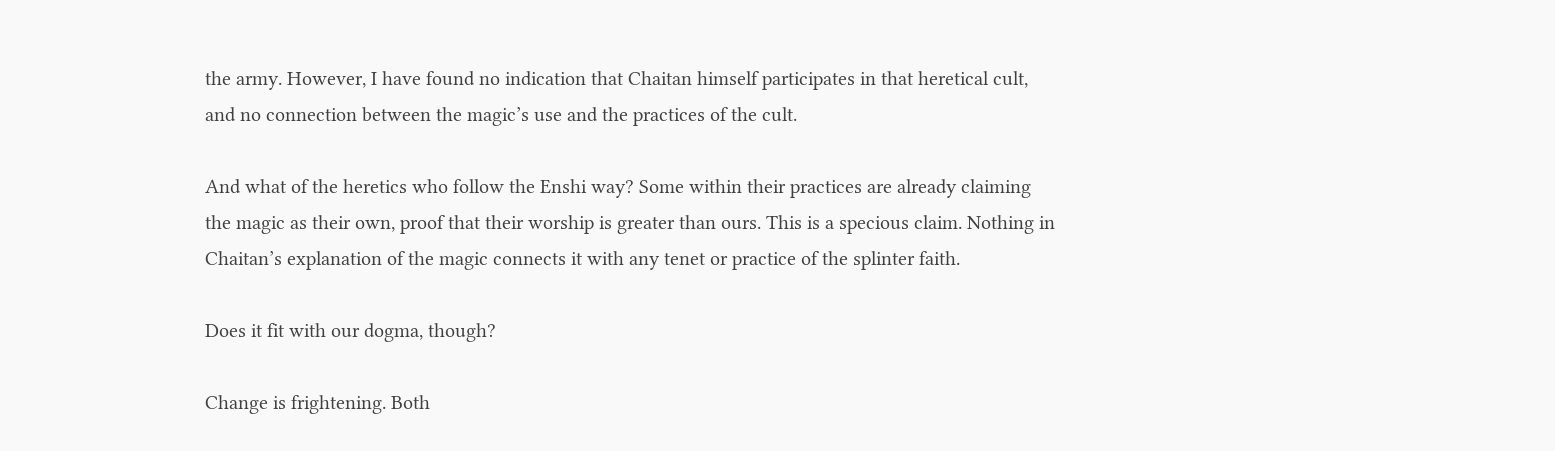the army. However, I have found no indication that Chaitan himself participates in that heretical cult, and no connection between the magic’s use and the practices of the cult.

And what of the heretics who follow the Enshi way? Some within their practices are already claiming the magic as their own, proof that their worship is greater than ours. This is a specious claim. Nothing in Chaitan’s explanation of the magic connects it with any tenet or practice of the splinter faith.

Does it fit with our dogma, though?

Change is frightening. Both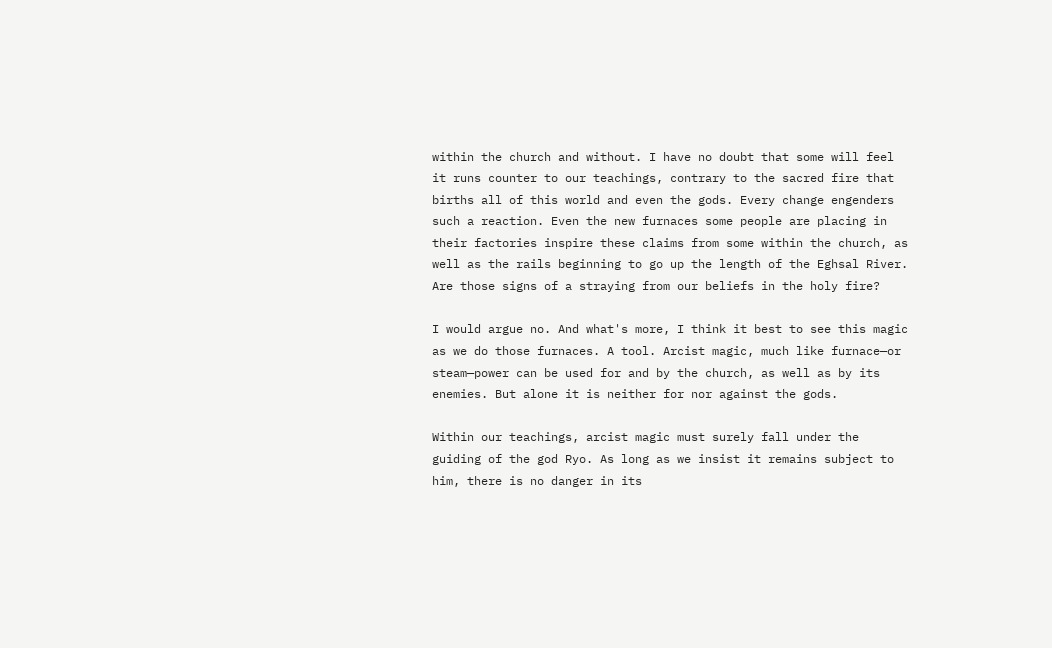within the church and without. I have no doubt that some will feel it runs counter to our teachings, contrary to the sacred fire that births all of this world and even the gods. Every change engenders such a reaction. Even the new furnaces some people are placing in their factories inspire these claims from some within the church, as well as the rails beginning to go up the length of the Eghsal River. Are those signs of a straying from our beliefs in the holy fire?

I would argue no. And what's more, I think it best to see this magic as we do those furnaces. A tool. Arcist magic, much like furnace—or steam—power can be used for and by the church, as well as by its enemies. But alone it is neither for nor against the gods.

Within our teachings, arcist magic must surely fall under the guiding of the god Ryo. As long as we insist it remains subject to him, there is no danger in its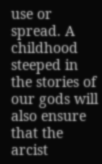use or spread. A childhood steeped in the stories of our gods will also ensure that the arcist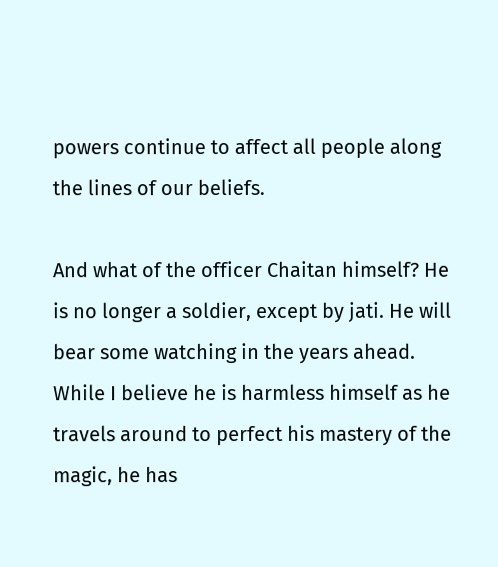powers continue to affect all people along the lines of our beliefs.

And what of the officer Chaitan himself? He is no longer a soldier, except by jati. He will bear some watching in the years ahead. While I believe he is harmless himself as he travels around to perfect his mastery of the magic, he has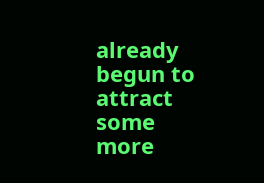already begun to attract some more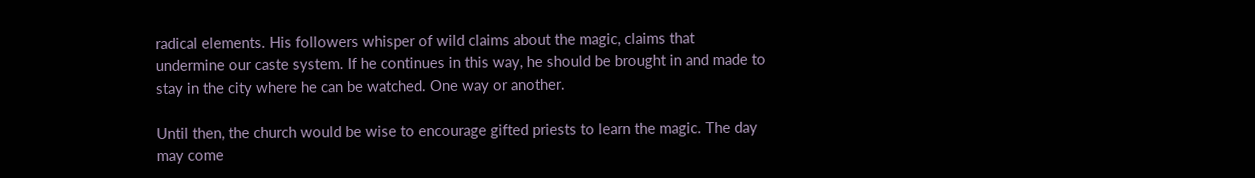radical elements. His followers whisper of wild claims about the magic, claims that undermine our caste system. If he continues in this way, he should be brought in and made to stay in the city where he can be watched. One way or another.

Until then, the church would be wise to encourage gifted priests to learn the magic. The day may come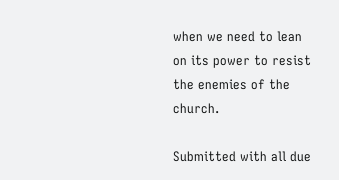when we need to lean on its power to resist the enemies of the church.

Submitted with all due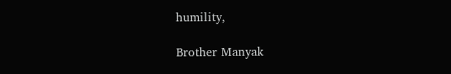humility,

Brother Manyak